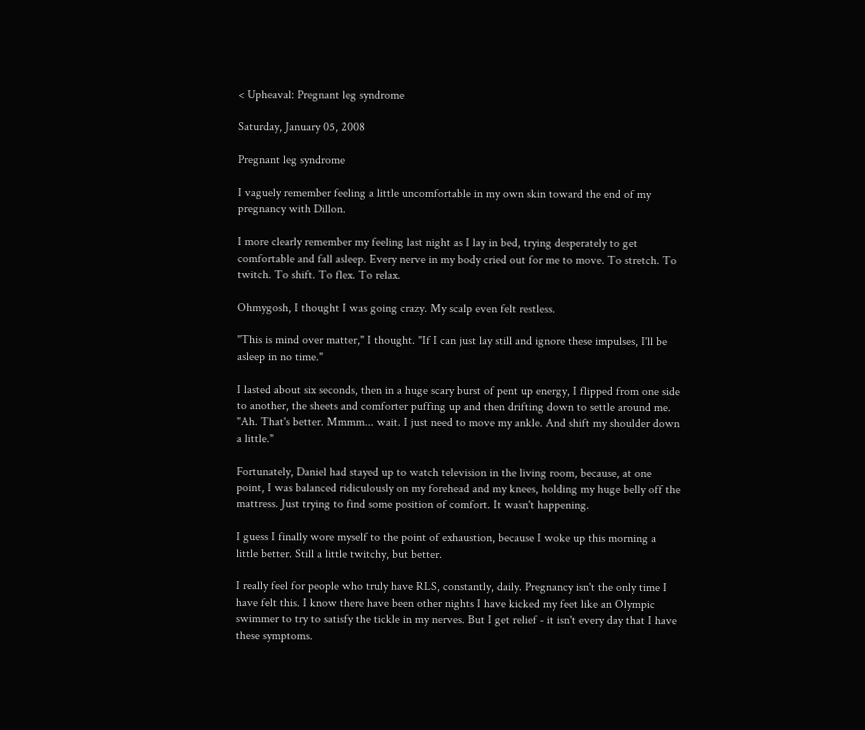< Upheaval: Pregnant leg syndrome

Saturday, January 05, 2008

Pregnant leg syndrome

I vaguely remember feeling a little uncomfortable in my own skin toward the end of my pregnancy with Dillon.

I more clearly remember my feeling last night as I lay in bed, trying desperately to get comfortable and fall asleep. Every nerve in my body cried out for me to move. To stretch. To twitch. To shift. To flex. To relax.

Ohmygosh, I thought I was going crazy. My scalp even felt restless.

"This is mind over matter," I thought. "If I can just lay still and ignore these impulses, I'll be asleep in no time."

I lasted about six seconds, then in a huge scary burst of pent up energy, I flipped from one side to another, the sheets and comforter puffing up and then drifting down to settle around me. "Ah. That's better. Mmmm... wait. I just need to move my ankle. And shift my shoulder down a little."

Fortunately, Daniel had stayed up to watch television in the living room, because, at one point, I was balanced ridiculously on my forehead and my knees, holding my huge belly off the mattress. Just trying to find some position of comfort. It wasn't happening.

I guess I finally wore myself to the point of exhaustion, because I woke up this morning a little better. Still a little twitchy, but better.

I really feel for people who truly have RLS, constantly, daily. Pregnancy isn't the only time I have felt this. I know there have been other nights I have kicked my feet like an Olympic swimmer to try to satisfy the tickle in my nerves. But I get relief - it isn't every day that I have these symptoms.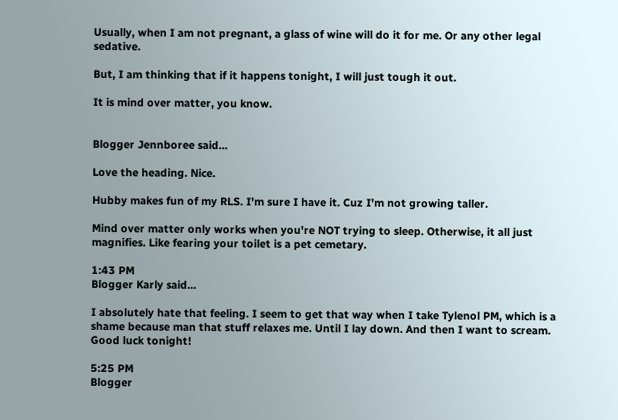Usually, when I am not pregnant, a glass of wine will do it for me. Or any other legal sedative.

But, I am thinking that if it happens tonight, I will just tough it out.

It is mind over matter, you know.


Blogger Jennboree said...

Love the heading. Nice.

Hubby makes fun of my RLS. I'm sure I have it. Cuz I'm not growing taller.

Mind over matter only works when you're NOT trying to sleep. Otherwise, it all just magnifies. Like fearing your toilet is a pet cemetary.

1:43 PM
Blogger Karly said...

I absolutely hate that feeling. I seem to get that way when I take Tylenol PM, which is a shame because man that stuff relaxes me. Until I lay down. And then I want to scream. Good luck tonight!

5:25 PM
Blogger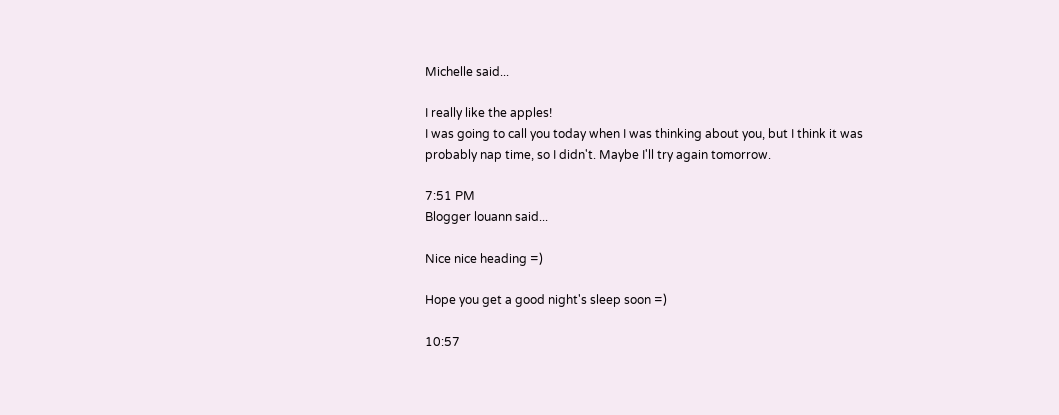Michelle said...

I really like the apples!
I was going to call you today when I was thinking about you, but I think it was probably nap time, so I didn't. Maybe I'll try again tomorrow.

7:51 PM
Blogger louann said...

Nice nice heading =)

Hope you get a good night's sleep soon =)

10:57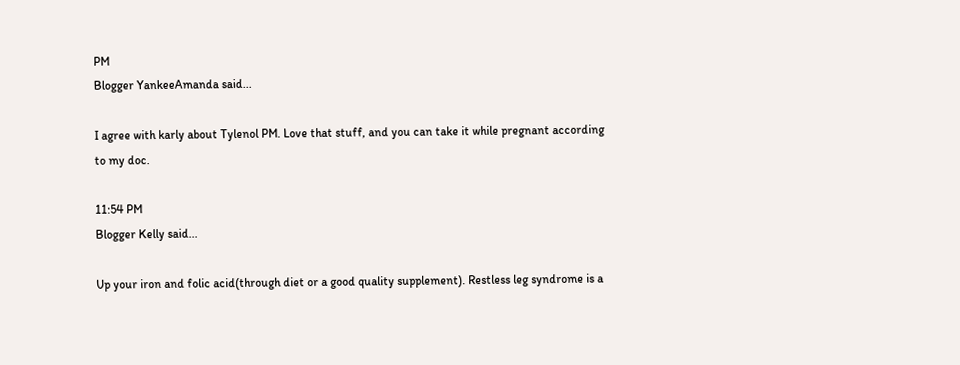PM
Blogger YankeeAmanda said...

I agree with karly about Tylenol PM. Love that stuff, and you can take it while pregnant according to my doc.

11:54 PM
Blogger Kelly said...

Up your iron and folic acid(through diet or a good quality supplement). Restless leg syndrome is a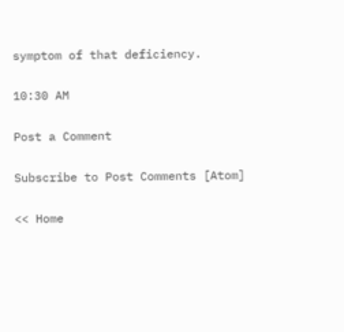symptom of that deficiency.

10:30 AM

Post a Comment

Subscribe to Post Comments [Atom]

<< Home